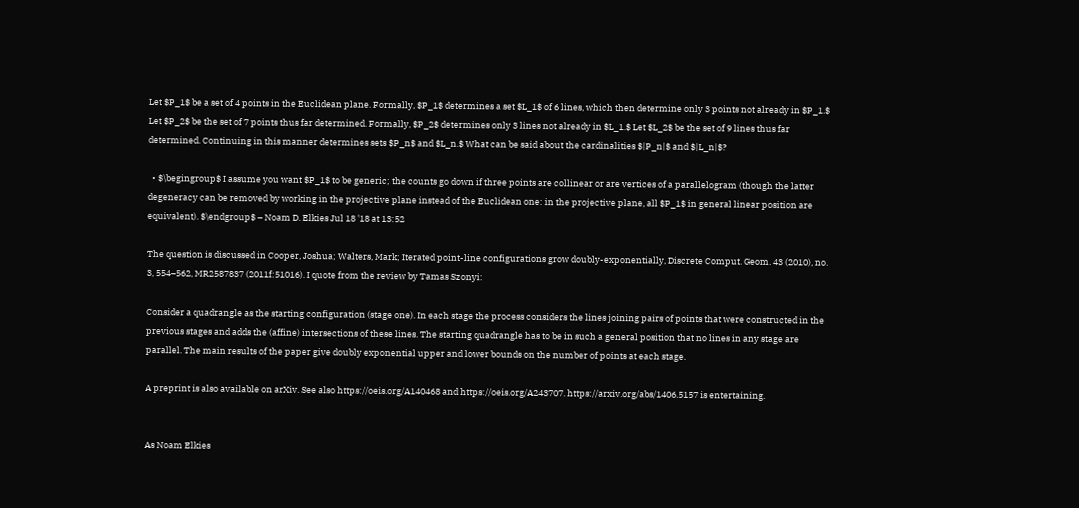Let $P_1$ be a set of 4 points in the Euclidean plane. Formally, $P_1$ determines a set $L_1$ of 6 lines, which then determine only 3 points not already in $P_1.$ Let $P_2$ be the set of 7 points thus far determined. Formally, $P_2$ determines only 3 lines not already in $L_1.$ Let $L_2$ be the set of 9 lines thus far determined. Continuing in this manner determines sets $P_n$ and $L_n.$ What can be said about the cardinalities $|P_n|$ and $|L_n|$?

  • $\begingroup$ I assume you want $P_1$ to be generic; the counts go down if three points are collinear or are vertices of a parallelogram (though the latter degeneracy can be removed by working in the projective plane instead of the Euclidean one: in the projective plane, all $P_1$ in general linear position are equivalent). $\endgroup$ – Noam D. Elkies Jul 18 '18 at 13:52

The question is discussed in Cooper, Joshua; Walters, Mark; Iterated point-line configurations grow doubly-exponentially, Discrete Comput. Geom. 43 (2010), no. 3, 554–562, MR2587837 (2011f:51016). I quote from the review by Tamas Szonyi:

Consider a quadrangle as the starting configuration (stage one). In each stage the process considers the lines joining pairs of points that were constructed in the previous stages and adds the (affine) intersections of these lines. The starting quadrangle has to be in such a general position that no lines in any stage are parallel. The main results of the paper give doubly exponential upper and lower bounds on the number of points at each stage.

A preprint is also available on arXiv. See also https://oeis.org/A140468 and https://oeis.org/A243707. https://arxiv.org/abs/1406.5157 is entertaining.


As Noam Elkies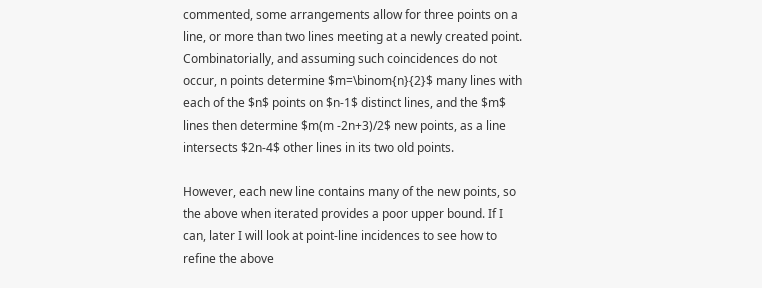commented, some arrangements allow for three points on a line, or more than two lines meeting at a newly created point. Combinatorially, and assuming such coincidences do not occur, n points determine $m=\binom{n}{2}$ many lines with each of the $n$ points on $n-1$ distinct lines, and the $m$ lines then determine $m(m -2n+3)/2$ new points, as a line intersects $2n-4$ other lines in its two old points.

However, each new line contains many of the new points, so the above when iterated provides a poor upper bound. If I can, later I will look at point-line incidences to see how to refine the above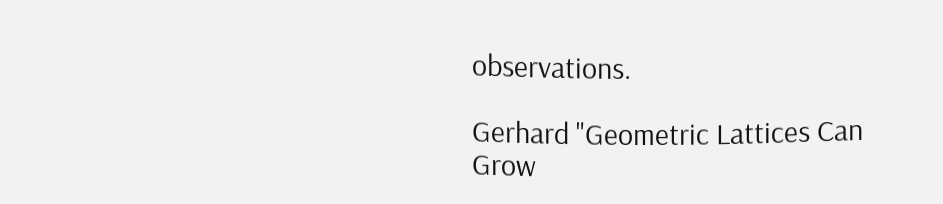observations.

Gerhard "Geometric Lattices Can Grow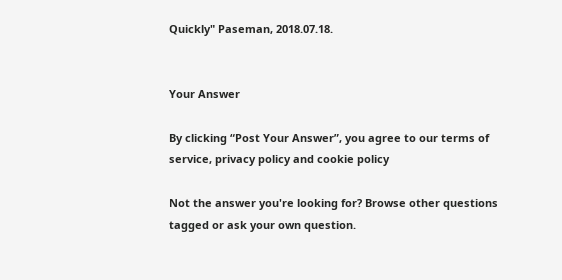Quickly" Paseman, 2018.07.18.


Your Answer

By clicking “Post Your Answer”, you agree to our terms of service, privacy policy and cookie policy

Not the answer you're looking for? Browse other questions tagged or ask your own question.